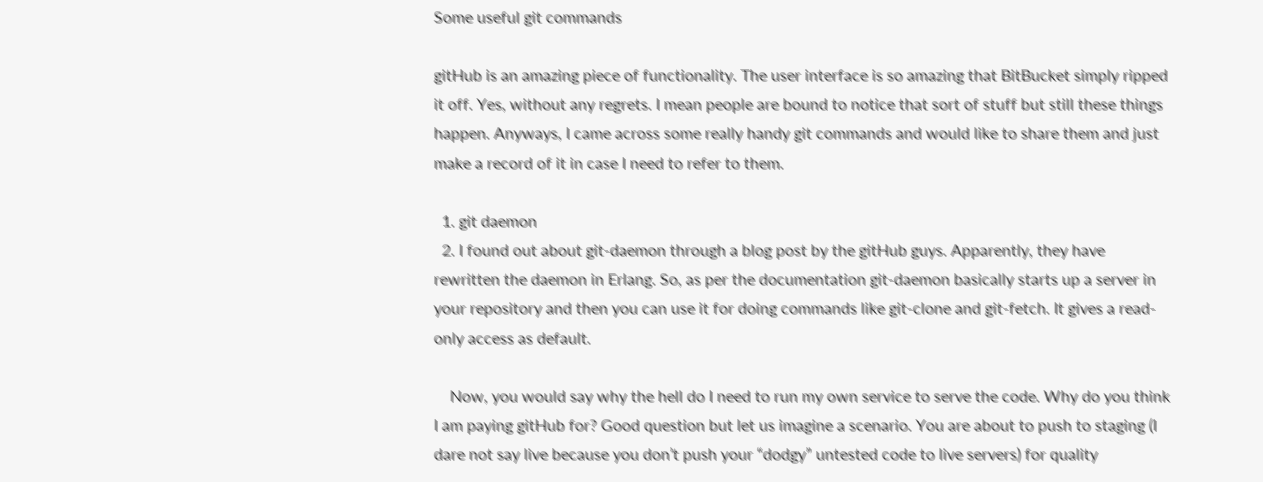Some useful git commands

gitHub is an amazing piece of functionality. The user interface is so amazing that BitBucket simply ripped it off. Yes, without any regrets. I mean people are bound to notice that sort of stuff but still these things happen. Anyways, I came across some really handy git commands and would like to share them and just make a record of it in case I need to refer to them.

  1. git daemon
  2. I found out about git-daemon through a blog post by the gitHub guys. Apparently, they have rewritten the daemon in Erlang. So, as per the documentation git-daemon basically starts up a server in your repository and then you can use it for doing commands like git-clone and git-fetch. It gives a read-only access as default.

    Now, you would say why the hell do I need to run my own service to serve the code. Why do you think I am paying gitHub for? Good question but let us imagine a scenario. You are about to push to staging (I dare not say live because you don’t push your “dodgy” untested code to live servers) for quality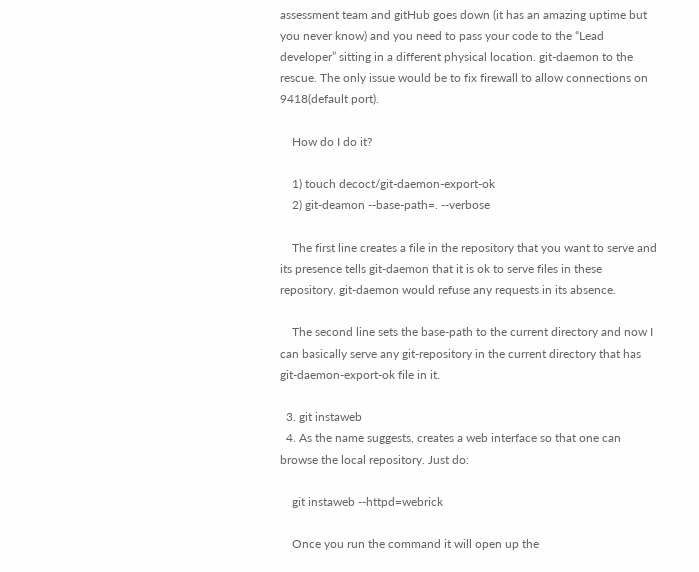assessment team and gitHub goes down (it has an amazing uptime but you never know) and you need to pass your code to the “Lead developer” sitting in a different physical location. git-daemon to the rescue. The only issue would be to fix firewall to allow connections on 9418(default port).

    How do I do it?

    1) touch decoct/git-daemon-export-ok
    2) git-deamon --base-path=. --verbose

    The first line creates a file in the repository that you want to serve and its presence tells git-daemon that it is ok to serve files in these repository. git-daemon would refuse any requests in its absence.

    The second line sets the base-path to the current directory and now I can basically serve any git-repository in the current directory that has git-daemon-export-ok file in it.

  3. git instaweb
  4. As the name suggests, creates a web interface so that one can browse the local repository. Just do:

    git instaweb --httpd=webrick

    Once you run the command it will open up the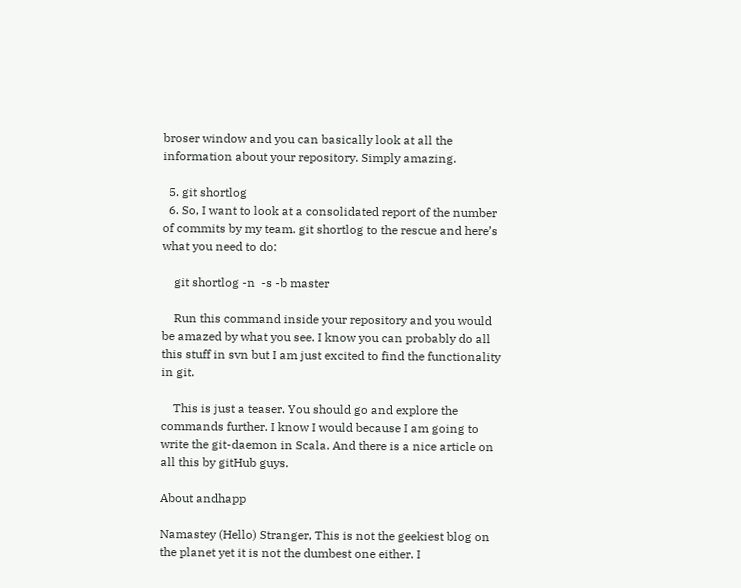broser window and you can basically look at all the information about your repository. Simply amazing.

  5. git shortlog
  6. So, I want to look at a consolidated report of the number of commits by my team. git shortlog to the rescue and here’s what you need to do:

    git shortlog -n  -s -b master

    Run this command inside your repository and you would be amazed by what you see. I know you can probably do all this stuff in svn but I am just excited to find the functionality in git.

    This is just a teaser. You should go and explore the commands further. I know I would because I am going to write the git-daemon in Scala. And there is a nice article on all this by gitHub guys.

About andhapp

Namastey (Hello) Stranger, This is not the geekiest blog on the planet yet it is not the dumbest one either. I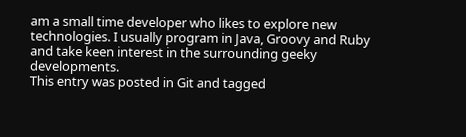am a small time developer who likes to explore new technologies. I usually program in Java, Groovy and Ruby and take keen interest in the surrounding geeky developments.
This entry was posted in Git and tagged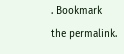. Bookmark the permalink.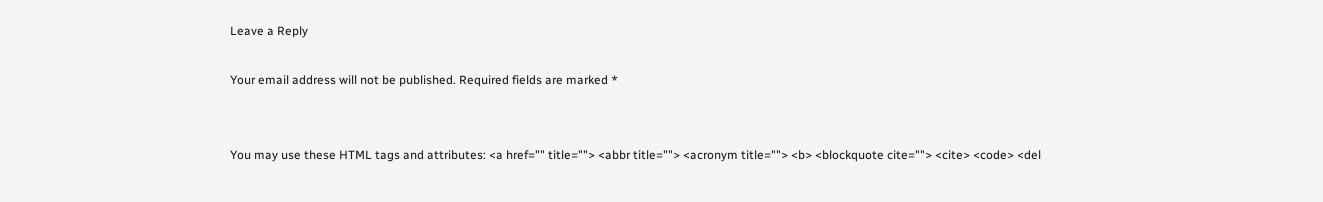Leave a Reply

Your email address will not be published. Required fields are marked *


You may use these HTML tags and attributes: <a href="" title=""> <abbr title=""> <acronym title=""> <b> <blockquote cite=""> <cite> <code> <del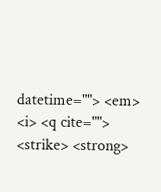datetime=""> <em> <i> <q cite=""> <strike> <strong>